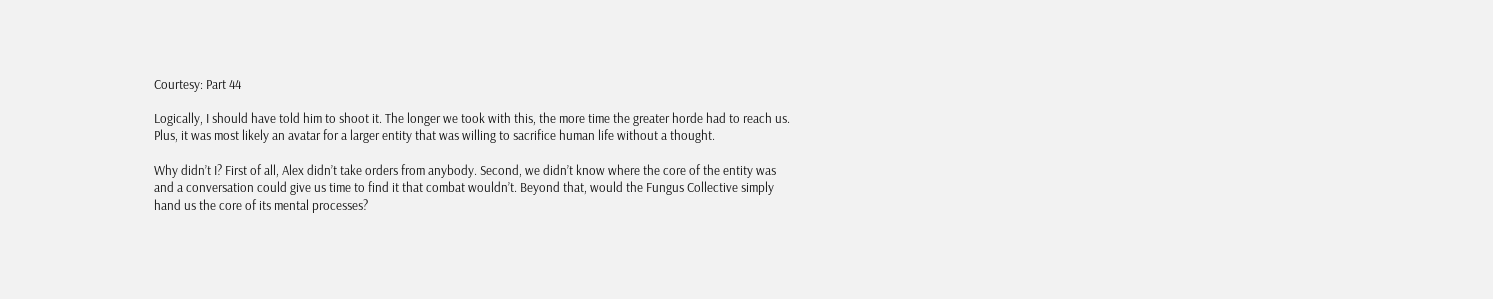Courtesy: Part 44

Logically, I should have told him to shoot it. The longer we took with this, the more time the greater horde had to reach us. Plus, it was most likely an avatar for a larger entity that was willing to sacrifice human life without a thought.

Why didn’t I? First of all, Alex didn’t take orders from anybody. Second, we didn’t know where the core of the entity was and a conversation could give us time to find it that combat wouldn’t. Beyond that, would the Fungus Collective simply hand us the core of its mental processes?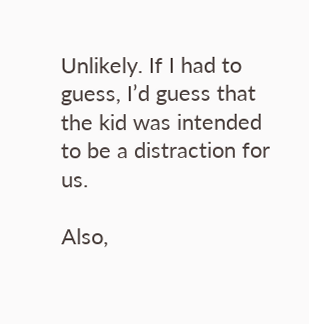Unlikely. If I had to guess, I’d guess that the kid was intended to be a distraction for us.

Also,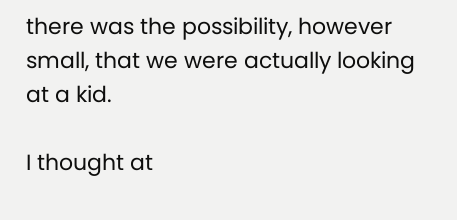there was the possibility, however small, that we were actually looking at a kid.

I thought at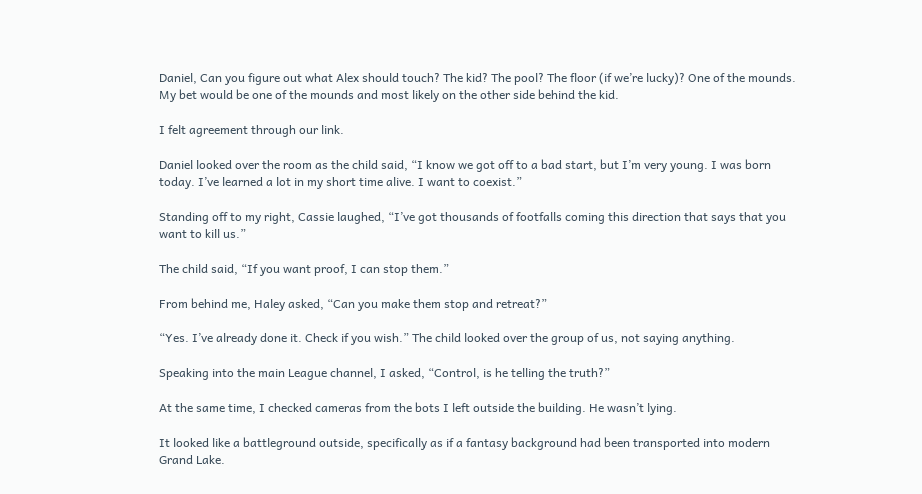Daniel, Can you figure out what Alex should touch? The kid? The pool? The floor (if we’re lucky)? One of the mounds. My bet would be one of the mounds and most likely on the other side behind the kid.

I felt agreement through our link.

Daniel looked over the room as the child said, “I know we got off to a bad start, but I’m very young. I was born today. I’ve learned a lot in my short time alive. I want to coexist.”

Standing off to my right, Cassie laughed, “I’ve got thousands of footfalls coming this direction that says that you want to kill us.”

The child said, “If you want proof, I can stop them.”

From behind me, Haley asked, “Can you make them stop and retreat?”

“Yes. I’ve already done it. Check if you wish.” The child looked over the group of us, not saying anything.

Speaking into the main League channel, I asked, “Control, is he telling the truth?”

At the same time, I checked cameras from the bots I left outside the building. He wasn’t lying.

It looked like a battleground outside, specifically as if a fantasy background had been transported into modern Grand Lake.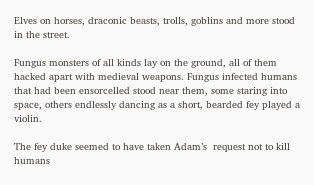Elves on horses, draconic beasts, trolls, goblins and more stood in the street.

Fungus monsters of all kinds lay on the ground, all of them hacked apart with medieval weapons. Fungus infected humans that had been ensorcelled stood near them, some staring into space, others endlessly dancing as a short, bearded fey played a violin.

The fey duke seemed to have taken Adam’s  request not to kill humans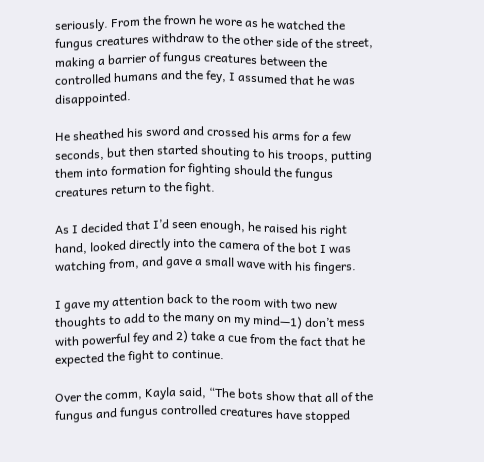seriously. From the frown he wore as he watched the fungus creatures withdraw to the other side of the street, making a barrier of fungus creatures between the controlled humans and the fey, I assumed that he was disappointed.

He sheathed his sword and crossed his arms for a few seconds, but then started shouting to his troops, putting them into formation for fighting should the fungus creatures return to the fight.

As I decided that I’d seen enough, he raised his right hand, looked directly into the camera of the bot I was watching from, and gave a small wave with his fingers.

I gave my attention back to the room with two new thoughts to add to the many on my mind—1) don’t mess with powerful fey and 2) take a cue from the fact that he expected the fight to continue.

Over the comm, Kayla said, “The bots show that all of the fungus and fungus controlled creatures have stopped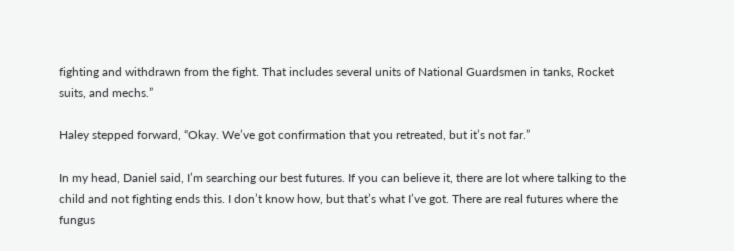fighting and withdrawn from the fight. That includes several units of National Guardsmen in tanks, Rocket suits, and mechs.”

Haley stepped forward, “Okay. We’ve got confirmation that you retreated, but it’s not far.”

In my head, Daniel said, I’m searching our best futures. If you can believe it, there are lot where talking to the child and not fighting ends this. I don’t know how, but that’s what I’ve got. There are real futures where the fungus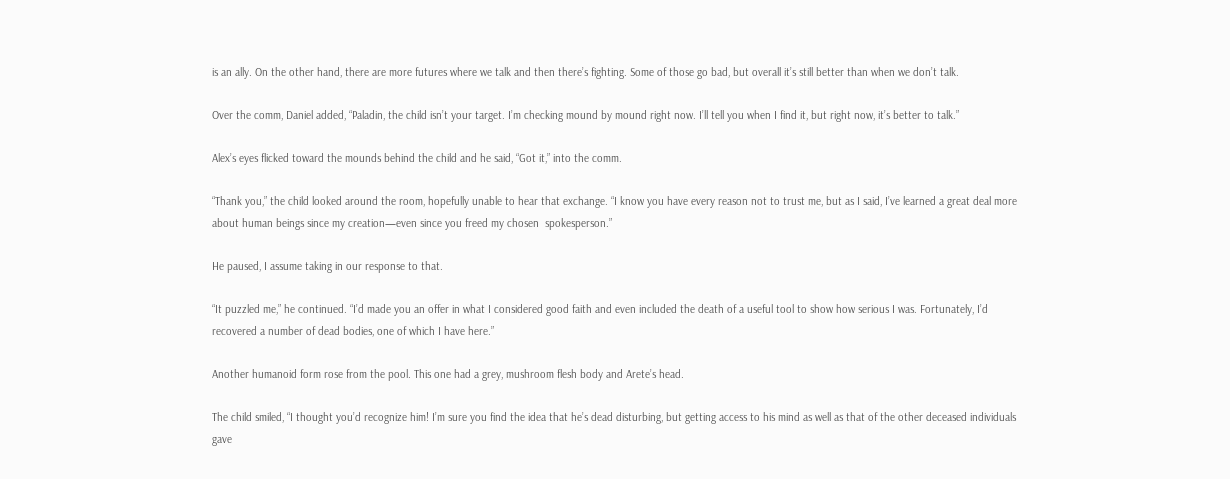is an ally. On the other hand, there are more futures where we talk and then there’s fighting. Some of those go bad, but overall it’s still better than when we don’t talk.

Over the comm, Daniel added, “Paladin, the child isn’t your target. I’m checking mound by mound right now. I’ll tell you when I find it, but right now, it’s better to talk.”

Alex’s eyes flicked toward the mounds behind the child and he said, “Got it,” into the comm.

“Thank you,” the child looked around the room, hopefully unable to hear that exchange. “I know you have every reason not to trust me, but as I said, I’ve learned a great deal more about human beings since my creation—even since you freed my chosen  spokesperson.”

He paused, I assume taking in our response to that.

“It puzzled me,” he continued. “I’d made you an offer in what I considered good faith and even included the death of a useful tool to show how serious I was. Fortunately, I’d recovered a number of dead bodies, one of which I have here.”

Another humanoid form rose from the pool. This one had a grey, mushroom flesh body and Arete’s head.

The child smiled, “I thought you’d recognize him! I’m sure you find the idea that he’s dead disturbing, but getting access to his mind as well as that of the other deceased individuals gave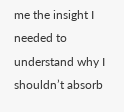me the insight I needed to understand why I shouldn’t absorb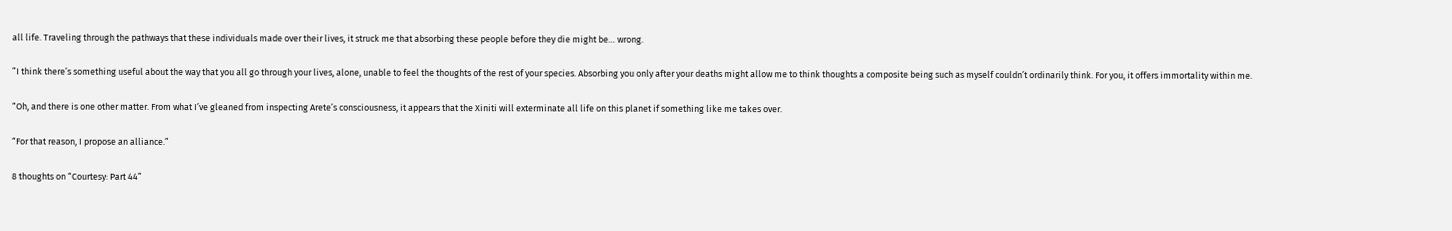all life. Traveling through the pathways that these individuals made over their lives, it struck me that absorbing these people before they die might be… wrong.

”I think there’s something useful about the way that you all go through your lives, alone, unable to feel the thoughts of the rest of your species. Absorbing you only after your deaths might allow me to think thoughts a composite being such as myself couldn’t ordinarily think. For you, it offers immortality within me.

“Oh, and there is one other matter. From what I’ve gleaned from inspecting Arete’s consciousness, it appears that the Xiniti will exterminate all life on this planet if something like me takes over.

“For that reason, I propose an alliance.”

8 thoughts on “Courtesy: Part 44”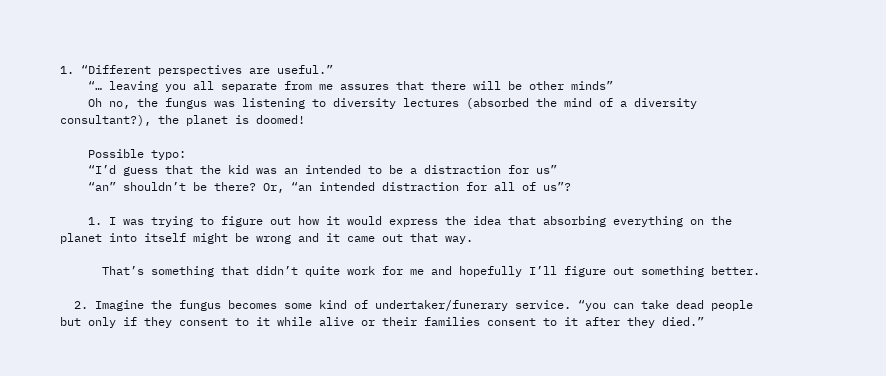1. “Different perspectives are useful.”
    “… leaving you all separate from me assures that there will be other minds”
    Oh no, the fungus was listening to diversity lectures (absorbed the mind of a diversity consultant?), the planet is doomed!

    Possible typo:
    “I’d guess that the kid was an intended to be a distraction for us”
    “an” shouldn’t be there? Or, “an intended distraction for all of us”?

    1. I was trying to figure out how it would express the idea that absorbing everything on the planet into itself might be wrong and it came out that way.

      That’s something that didn’t quite work for me and hopefully I’ll figure out something better.

  2. Imagine the fungus becomes some kind of undertaker/funerary service. “you can take dead people but only if they consent to it while alive or their families consent to it after they died.”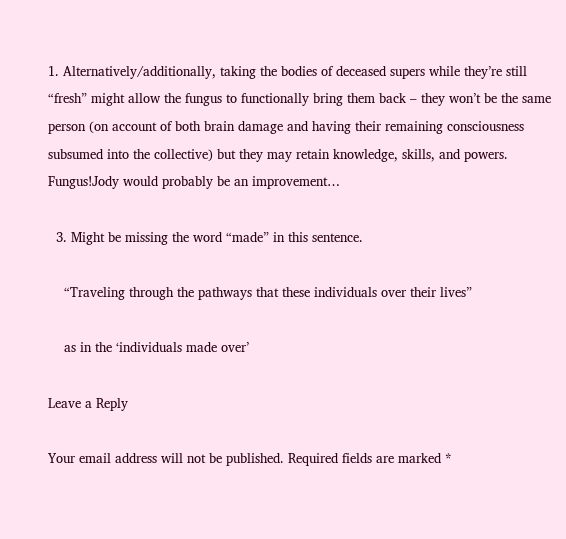1. Alternatively/additionally, taking the bodies of deceased supers while they’re still “fresh” might allow the fungus to functionally bring them back – they won’t be the same person (on account of both brain damage and having their remaining consciousness subsumed into the collective) but they may retain knowledge, skills, and powers. Fungus!Jody would probably be an improvement…

  3. Might be missing the word “made” in this sentence.

    “Traveling through the pathways that these individuals over their lives”

    as in the ‘individuals made over’

Leave a Reply

Your email address will not be published. Required fields are marked *